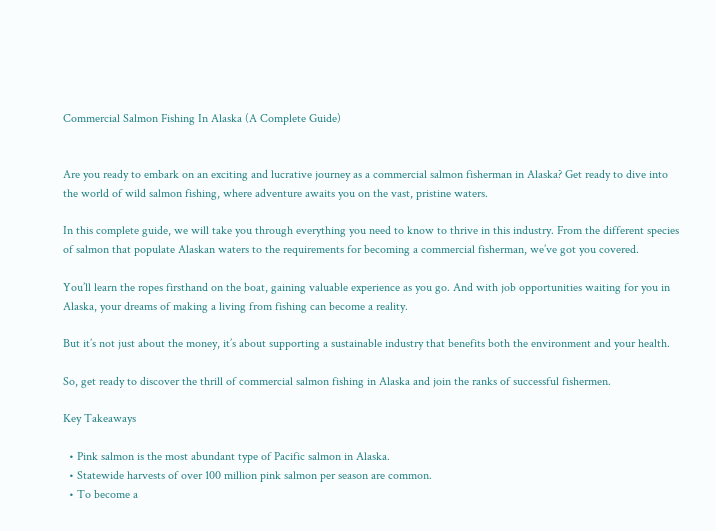Commercial Salmon Fishing In Alaska (A Complete Guide)


Are you ready to embark on an exciting and lucrative journey as a commercial salmon fisherman in Alaska? Get ready to dive into the world of wild salmon fishing, where adventure awaits you on the vast, pristine waters.

In this complete guide, we will take you through everything you need to know to thrive in this industry. From the different species of salmon that populate Alaskan waters to the requirements for becoming a commercial fisherman, we’ve got you covered.

You’ll learn the ropes firsthand on the boat, gaining valuable experience as you go. And with job opportunities waiting for you in Alaska, your dreams of making a living from fishing can become a reality.

But it’s not just about the money, it’s about supporting a sustainable industry that benefits both the environment and your health.

So, get ready to discover the thrill of commercial salmon fishing in Alaska and join the ranks of successful fishermen.

Key Takeaways

  • Pink salmon is the most abundant type of Pacific salmon in Alaska.
  • Statewide harvests of over 100 million pink salmon per season are common.
  • To become a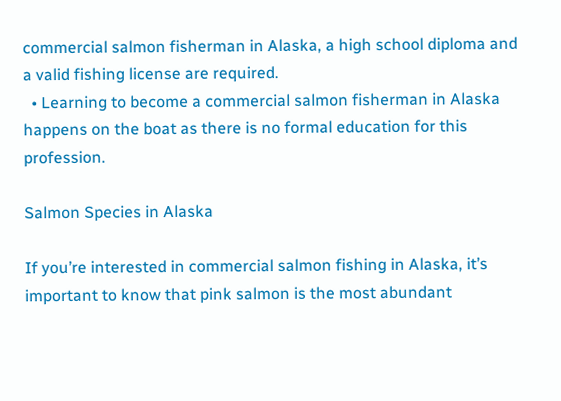commercial salmon fisherman in Alaska, a high school diploma and a valid fishing license are required.
  • Learning to become a commercial salmon fisherman in Alaska happens on the boat as there is no formal education for this profession.

Salmon Species in Alaska

If you’re interested in commercial salmon fishing in Alaska, it’s important to know that pink salmon is the most abundant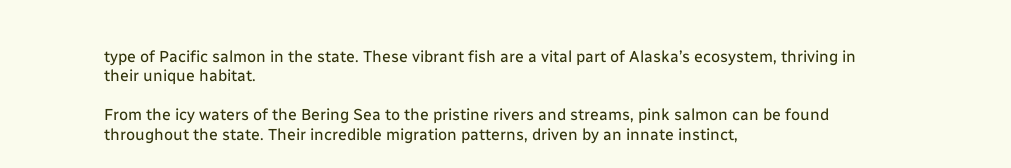type of Pacific salmon in the state. These vibrant fish are a vital part of Alaska’s ecosystem, thriving in their unique habitat.

From the icy waters of the Bering Sea to the pristine rivers and streams, pink salmon can be found throughout the state. Their incredible migration patterns, driven by an innate instinct,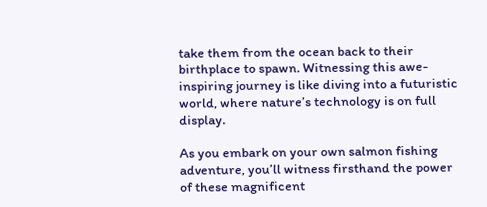take them from the ocean back to their birthplace to spawn. Witnessing this awe-inspiring journey is like diving into a futuristic world, where nature’s technology is on full display.

As you embark on your own salmon fishing adventure, you’ll witness firsthand the power of these magnificent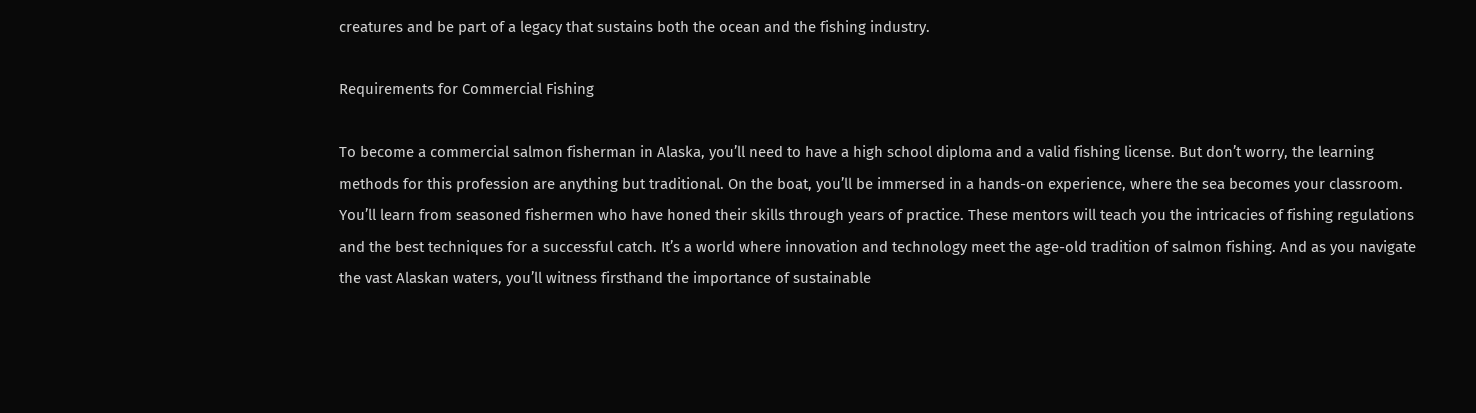creatures and be part of a legacy that sustains both the ocean and the fishing industry.

Requirements for Commercial Fishing

To become a commercial salmon fisherman in Alaska, you’ll need to have a high school diploma and a valid fishing license. But don’t worry, the learning methods for this profession are anything but traditional. On the boat, you’ll be immersed in a hands-on experience, where the sea becomes your classroom. You’ll learn from seasoned fishermen who have honed their skills through years of practice. These mentors will teach you the intricacies of fishing regulations and the best techniques for a successful catch. It’s a world where innovation and technology meet the age-old tradition of salmon fishing. And as you navigate the vast Alaskan waters, you’ll witness firsthand the importance of sustainable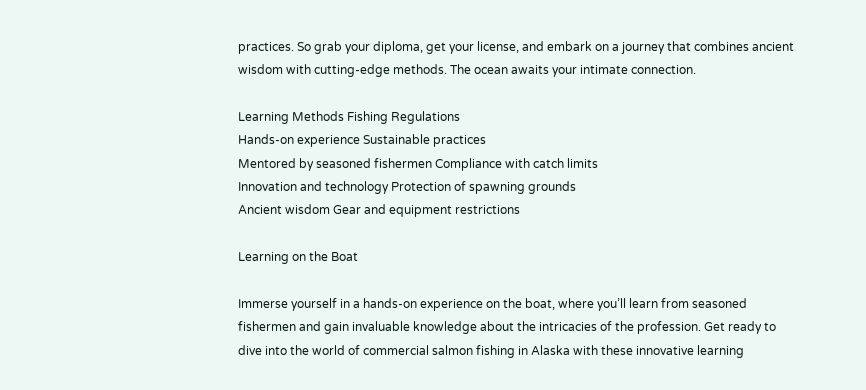practices. So grab your diploma, get your license, and embark on a journey that combines ancient wisdom with cutting-edge methods. The ocean awaits your intimate connection.

Learning Methods Fishing Regulations
Hands-on experience Sustainable practices
Mentored by seasoned fishermen Compliance with catch limits
Innovation and technology Protection of spawning grounds
Ancient wisdom Gear and equipment restrictions

Learning on the Boat

Immerse yourself in a hands-on experience on the boat, where you’ll learn from seasoned fishermen and gain invaluable knowledge about the intricacies of the profession. Get ready to dive into the world of commercial salmon fishing in Alaska with these innovative learning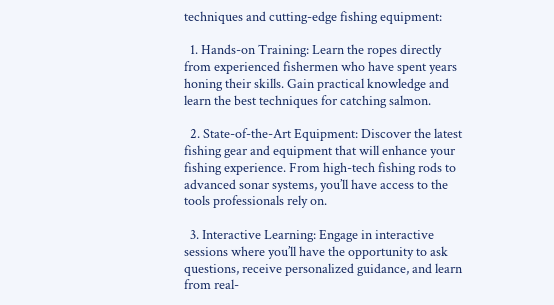techniques and cutting-edge fishing equipment:

  1. Hands-on Training: Learn the ropes directly from experienced fishermen who have spent years honing their skills. Gain practical knowledge and learn the best techniques for catching salmon.

  2. State-of-the-Art Equipment: Discover the latest fishing gear and equipment that will enhance your fishing experience. From high-tech fishing rods to advanced sonar systems, you’ll have access to the tools professionals rely on.

  3. Interactive Learning: Engage in interactive sessions where you’ll have the opportunity to ask questions, receive personalized guidance, and learn from real-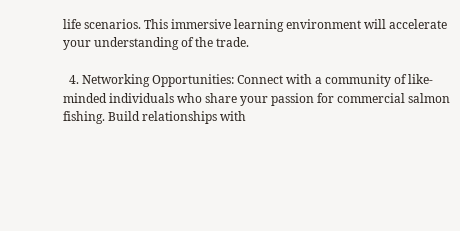life scenarios. This immersive learning environment will accelerate your understanding of the trade.

  4. Networking Opportunities: Connect with a community of like-minded individuals who share your passion for commercial salmon fishing. Build relationships with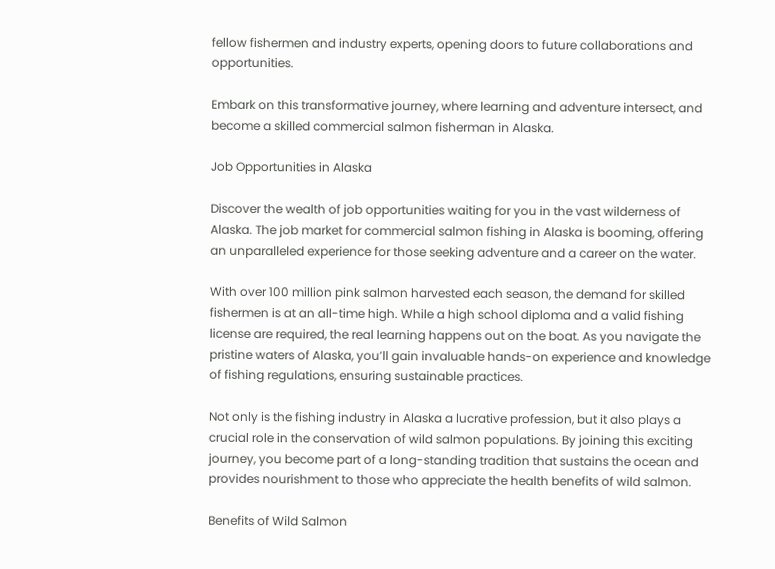fellow fishermen and industry experts, opening doors to future collaborations and opportunities.

Embark on this transformative journey, where learning and adventure intersect, and become a skilled commercial salmon fisherman in Alaska.

Job Opportunities in Alaska

Discover the wealth of job opportunities waiting for you in the vast wilderness of Alaska. The job market for commercial salmon fishing in Alaska is booming, offering an unparalleled experience for those seeking adventure and a career on the water.

With over 100 million pink salmon harvested each season, the demand for skilled fishermen is at an all-time high. While a high school diploma and a valid fishing license are required, the real learning happens out on the boat. As you navigate the pristine waters of Alaska, you’ll gain invaluable hands-on experience and knowledge of fishing regulations, ensuring sustainable practices.

Not only is the fishing industry in Alaska a lucrative profession, but it also plays a crucial role in the conservation of wild salmon populations. By joining this exciting journey, you become part of a long-standing tradition that sustains the ocean and provides nourishment to those who appreciate the health benefits of wild salmon.

Benefits of Wild Salmon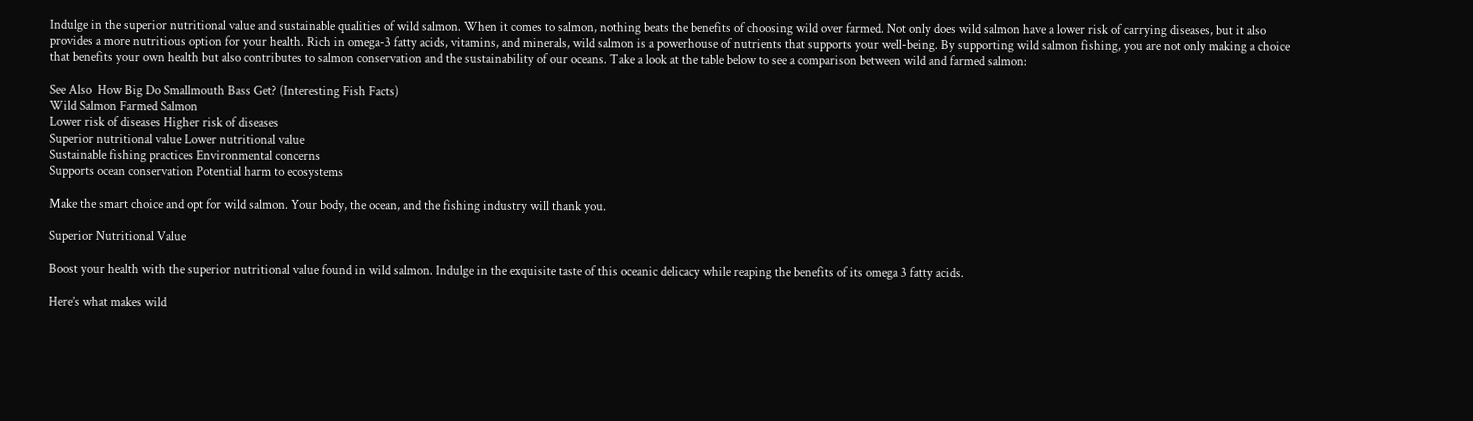Indulge in the superior nutritional value and sustainable qualities of wild salmon. When it comes to salmon, nothing beats the benefits of choosing wild over farmed. Not only does wild salmon have a lower risk of carrying diseases, but it also provides a more nutritious option for your health. Rich in omega-3 fatty acids, vitamins, and minerals, wild salmon is a powerhouse of nutrients that supports your well-being. By supporting wild salmon fishing, you are not only making a choice that benefits your own health but also contributes to salmon conservation and the sustainability of our oceans. Take a look at the table below to see a comparison between wild and farmed salmon:

See Also  How Big Do Smallmouth Bass Get? (Interesting Fish Facts)
Wild Salmon Farmed Salmon
Lower risk of diseases Higher risk of diseases
Superior nutritional value Lower nutritional value
Sustainable fishing practices Environmental concerns
Supports ocean conservation Potential harm to ecosystems

Make the smart choice and opt for wild salmon. Your body, the ocean, and the fishing industry will thank you.

Superior Nutritional Value

Boost your health with the superior nutritional value found in wild salmon. Indulge in the exquisite taste of this oceanic delicacy while reaping the benefits of its omega 3 fatty acids.

Here’s what makes wild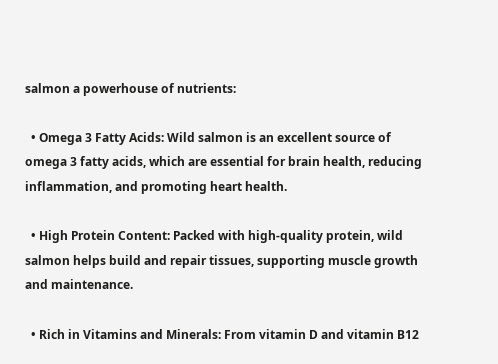salmon a powerhouse of nutrients:

  • Omega 3 Fatty Acids: Wild salmon is an excellent source of omega 3 fatty acids, which are essential for brain health, reducing inflammation, and promoting heart health.

  • High Protein Content: Packed with high-quality protein, wild salmon helps build and repair tissues, supporting muscle growth and maintenance.

  • Rich in Vitamins and Minerals: From vitamin D and vitamin B12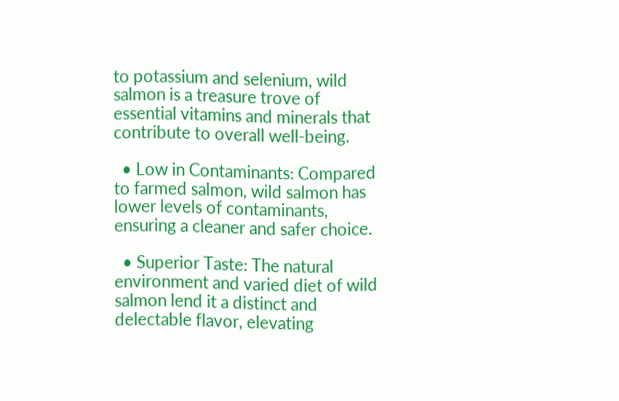to potassium and selenium, wild salmon is a treasure trove of essential vitamins and minerals that contribute to overall well-being.

  • Low in Contaminants: Compared to farmed salmon, wild salmon has lower levels of contaminants, ensuring a cleaner and safer choice.

  • Superior Taste: The natural environment and varied diet of wild salmon lend it a distinct and delectable flavor, elevating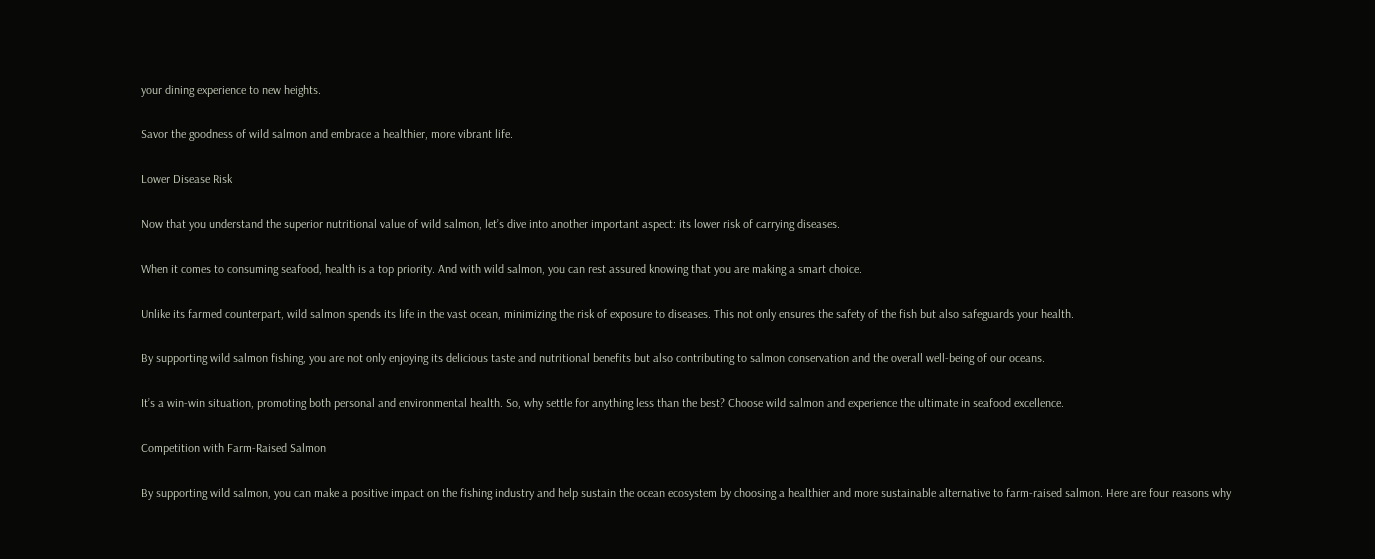your dining experience to new heights.

Savor the goodness of wild salmon and embrace a healthier, more vibrant life.

Lower Disease Risk

Now that you understand the superior nutritional value of wild salmon, let’s dive into another important aspect: its lower risk of carrying diseases.

When it comes to consuming seafood, health is a top priority. And with wild salmon, you can rest assured knowing that you are making a smart choice.

Unlike its farmed counterpart, wild salmon spends its life in the vast ocean, minimizing the risk of exposure to diseases. This not only ensures the safety of the fish but also safeguards your health.

By supporting wild salmon fishing, you are not only enjoying its delicious taste and nutritional benefits but also contributing to salmon conservation and the overall well-being of our oceans.

It’s a win-win situation, promoting both personal and environmental health. So, why settle for anything less than the best? Choose wild salmon and experience the ultimate in seafood excellence.

Competition with Farm-Raised Salmon

By supporting wild salmon, you can make a positive impact on the fishing industry and help sustain the ocean ecosystem by choosing a healthier and more sustainable alternative to farm-raised salmon. Here are four reasons why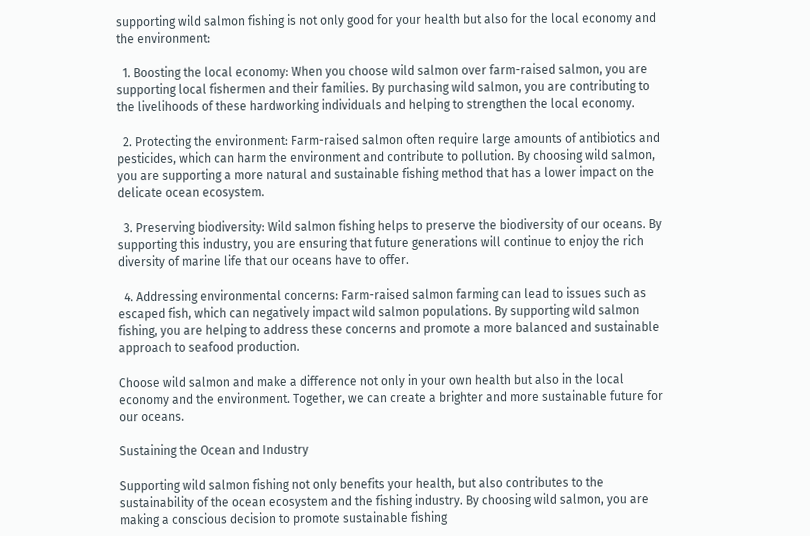supporting wild salmon fishing is not only good for your health but also for the local economy and the environment:

  1. Boosting the local economy: When you choose wild salmon over farm-raised salmon, you are supporting local fishermen and their families. By purchasing wild salmon, you are contributing to the livelihoods of these hardworking individuals and helping to strengthen the local economy.

  2. Protecting the environment: Farm-raised salmon often require large amounts of antibiotics and pesticides, which can harm the environment and contribute to pollution. By choosing wild salmon, you are supporting a more natural and sustainable fishing method that has a lower impact on the delicate ocean ecosystem.

  3. Preserving biodiversity: Wild salmon fishing helps to preserve the biodiversity of our oceans. By supporting this industry, you are ensuring that future generations will continue to enjoy the rich diversity of marine life that our oceans have to offer.

  4. Addressing environmental concerns: Farm-raised salmon farming can lead to issues such as escaped fish, which can negatively impact wild salmon populations. By supporting wild salmon fishing, you are helping to address these concerns and promote a more balanced and sustainable approach to seafood production.

Choose wild salmon and make a difference not only in your own health but also in the local economy and the environment. Together, we can create a brighter and more sustainable future for our oceans.

Sustaining the Ocean and Industry

Supporting wild salmon fishing not only benefits your health, but also contributes to the sustainability of the ocean ecosystem and the fishing industry. By choosing wild salmon, you are making a conscious decision to promote sustainable fishing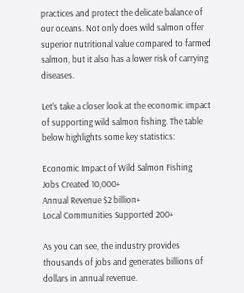practices and protect the delicate balance of our oceans. Not only does wild salmon offer superior nutritional value compared to farmed salmon, but it also has a lower risk of carrying diseases.

Let’s take a closer look at the economic impact of supporting wild salmon fishing. The table below highlights some key statistics:

Economic Impact of Wild Salmon Fishing
Jobs Created 10,000+
Annual Revenue $2 billion+
Local Communities Supported 200+

As you can see, the industry provides thousands of jobs and generates billions of dollars in annual revenue.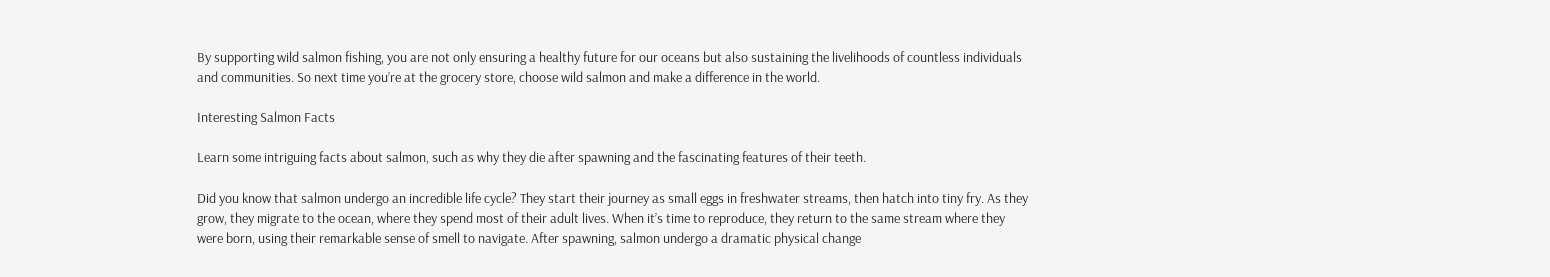By supporting wild salmon fishing, you are not only ensuring a healthy future for our oceans but also sustaining the livelihoods of countless individuals and communities. So next time you’re at the grocery store, choose wild salmon and make a difference in the world.

Interesting Salmon Facts

Learn some intriguing facts about salmon, such as why they die after spawning and the fascinating features of their teeth.

Did you know that salmon undergo an incredible life cycle? They start their journey as small eggs in freshwater streams, then hatch into tiny fry. As they grow, they migrate to the ocean, where they spend most of their adult lives. When it’s time to reproduce, they return to the same stream where they were born, using their remarkable sense of smell to navigate. After spawning, salmon undergo a dramatic physical change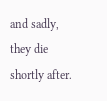and sadly, they die shortly after.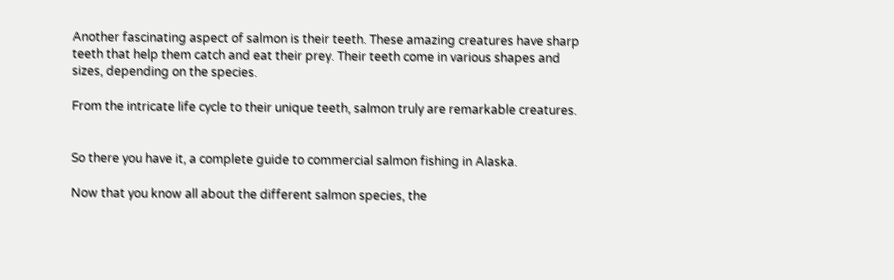Another fascinating aspect of salmon is their teeth. These amazing creatures have sharp teeth that help them catch and eat their prey. Their teeth come in various shapes and sizes, depending on the species.

From the intricate life cycle to their unique teeth, salmon truly are remarkable creatures.


So there you have it, a complete guide to commercial salmon fishing in Alaska.

Now that you know all about the different salmon species, the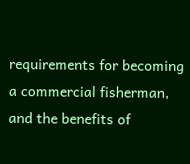requirements for becoming a commercial fisherman, and the benefits of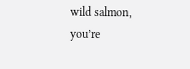wild salmon, you’re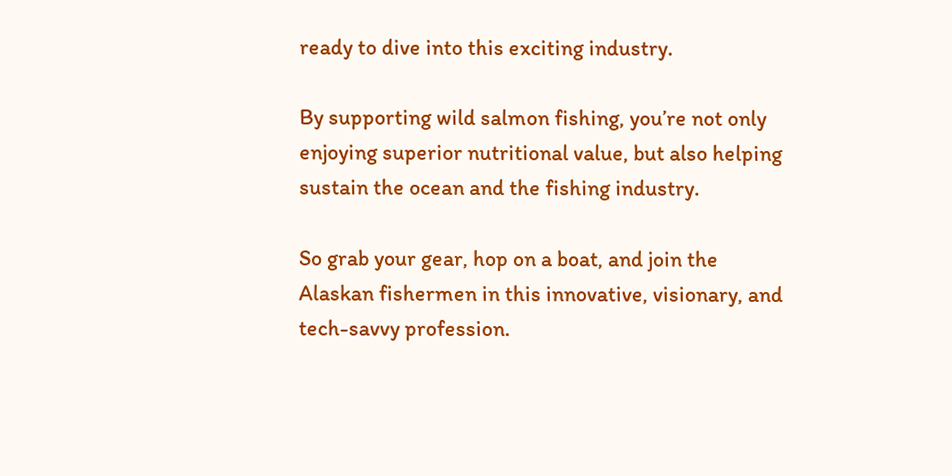ready to dive into this exciting industry.

By supporting wild salmon fishing, you’re not only enjoying superior nutritional value, but also helping sustain the ocean and the fishing industry.

So grab your gear, hop on a boat, and join the Alaskan fishermen in this innovative, visionary, and tech-savvy profession.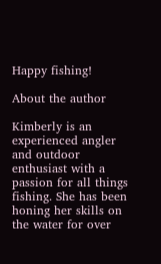Happy fishing!

About the author

Kimberly is an experienced angler and outdoor enthusiast with a passion for all things fishing. She has been honing her skills on the water for over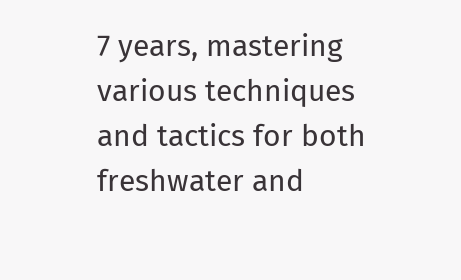7 years, mastering various techniques and tactics for both freshwater and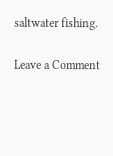saltwater fishing.

Leave a Comment